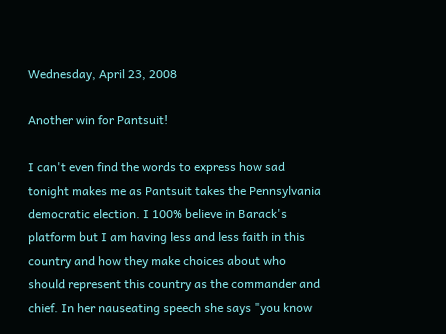Wednesday, April 23, 2008

Another win for Pantsuit!

I can't even find the words to express how sad tonight makes me as Pantsuit takes the Pennsylvania democratic election. I 100% believe in Barack's platform but I am having less and less faith in this country and how they make choices about who should represent this country as the commander and chief. In her nauseating speech she says "you know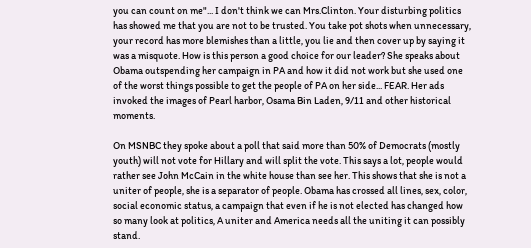you can count on me"... I don't think we can Mrs.Clinton. Your disturbing politics has showed me that you are not to be trusted. You take pot shots when unnecessary, your record has more blemishes than a little, you lie and then cover up by saying it was a misquote. How is this person a good choice for our leader? She speaks about Obama outspending her campaign in PA and how it did not work but she used one of the worst things possible to get the people of PA on her side... FEAR. Her ads invoked the images of Pearl harbor, Osama Bin Laden, 9/11 and other historical moments.

On MSNBC they spoke about a poll that said more than 50% of Democrats (mostly youth) will not vote for Hillary and will split the vote. This says a lot, people would rather see John McCain in the white house than see her. This shows that she is not a uniter of people, she is a separator of people. Obama has crossed all lines, sex, color, social economic status, a campaign that even if he is not elected has changed how so many look at politics, A uniter and America needs all the uniting it can possibly stand.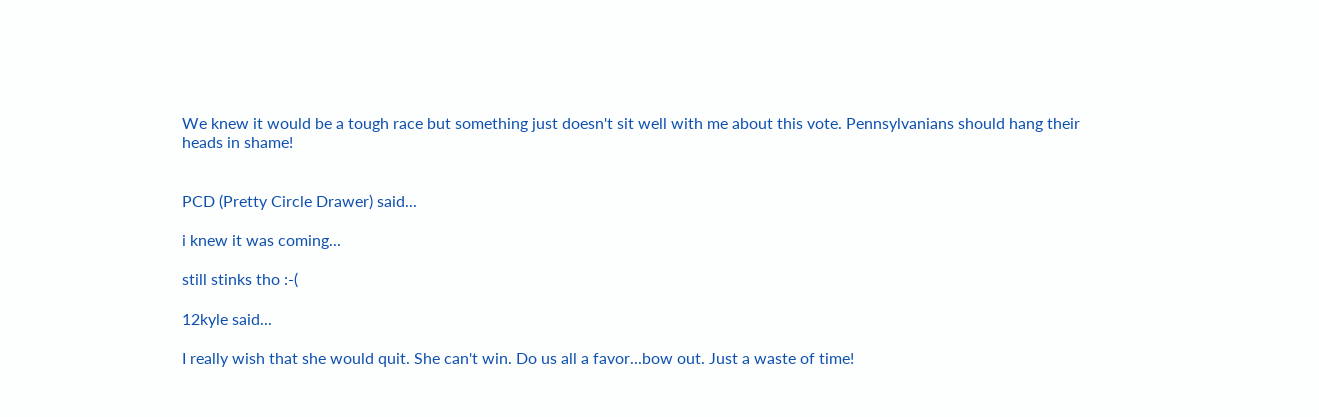We knew it would be a tough race but something just doesn't sit well with me about this vote. Pennsylvanians should hang their heads in shame!


PCD (Pretty Circle Drawer) said...

i knew it was coming...

still stinks tho :-(

12kyle said...

I really wish that she would quit. She can't win. Do us all a favor...bow out. Just a waste of time!